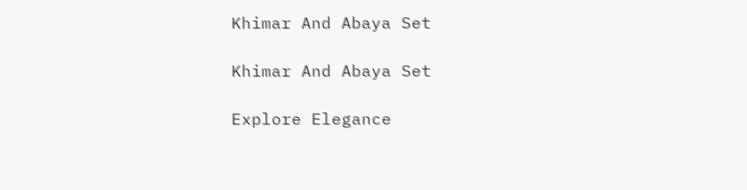Khimar And Abaya Set

Khimar And Abaya Set

Explore Elegance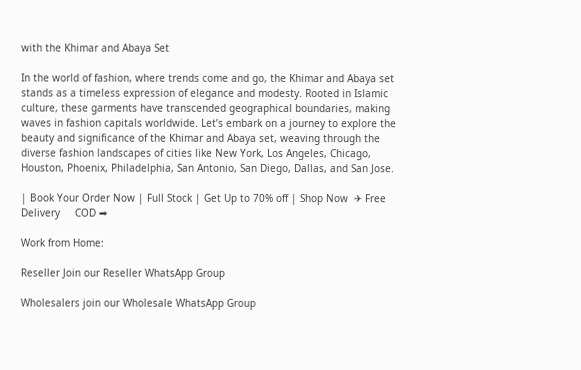with the Khimar and Abaya Set

In the world of fashion, where trends come and go, the Khimar and Abaya set stands as a timeless expression of elegance and modesty. Rooted in Islamic culture, these garments have transcended geographical boundaries, making waves in fashion capitals worldwide. Let’s embark on a journey to explore the beauty and significance of the Khimar and Abaya set, weaving through the diverse fashion landscapes of cities like New York, Los Angeles, Chicago, Houston, Phoenix, Philadelphia, San Antonio, San Diego, Dallas, and San Jose.

| Book Your Order Now | Full Stock | Get Up to 70% off | Shop Now  ✈ Free Delivery     COD ➡

Work from Home:

Reseller Join our Reseller WhatsApp Group

Wholesalers join our Wholesale WhatsApp Group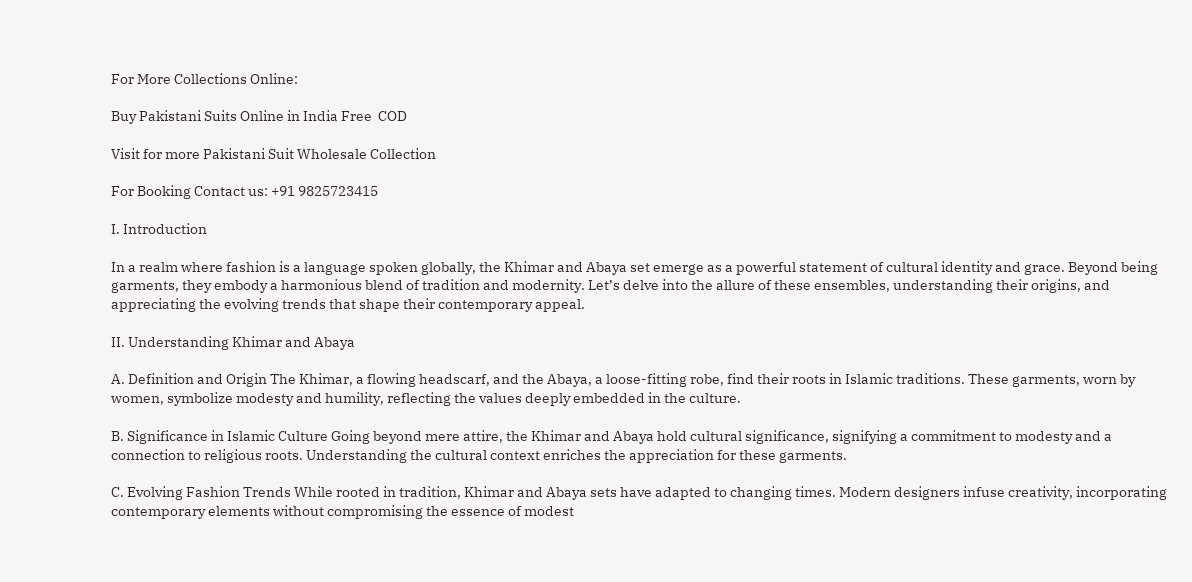For More Collections Online:

Buy Pakistani Suits Online in India Free  COD

Visit for more Pakistani Suit Wholesale Collection

For Booking Contact us: +91 9825723415

I. Introduction

In a realm where fashion is a language spoken globally, the Khimar and Abaya set emerge as a powerful statement of cultural identity and grace. Beyond being garments, they embody a harmonious blend of tradition and modernity. Let’s delve into the allure of these ensembles, understanding their origins, and appreciating the evolving trends that shape their contemporary appeal.

II. Understanding Khimar and Abaya

A. Definition and Origin The Khimar, a flowing headscarf, and the Abaya, a loose-fitting robe, find their roots in Islamic traditions. These garments, worn by women, symbolize modesty and humility, reflecting the values deeply embedded in the culture.

B. Significance in Islamic Culture Going beyond mere attire, the Khimar and Abaya hold cultural significance, signifying a commitment to modesty and a connection to religious roots. Understanding the cultural context enriches the appreciation for these garments.

C. Evolving Fashion Trends While rooted in tradition, Khimar and Abaya sets have adapted to changing times. Modern designers infuse creativity, incorporating contemporary elements without compromising the essence of modest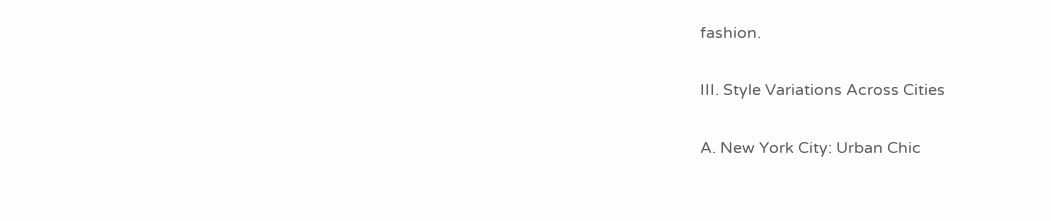fashion.

III. Style Variations Across Cities

A. New York City: Urban Chic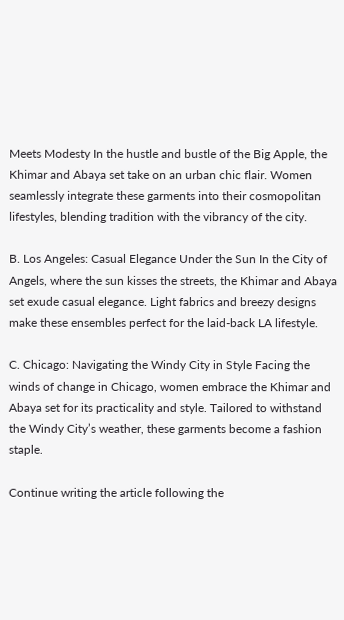Meets Modesty In the hustle and bustle of the Big Apple, the Khimar and Abaya set take on an urban chic flair. Women seamlessly integrate these garments into their cosmopolitan lifestyles, blending tradition with the vibrancy of the city.

B. Los Angeles: Casual Elegance Under the Sun In the City of Angels, where the sun kisses the streets, the Khimar and Abaya set exude casual elegance. Light fabrics and breezy designs make these ensembles perfect for the laid-back LA lifestyle.

C. Chicago: Navigating the Windy City in Style Facing the winds of change in Chicago, women embrace the Khimar and Abaya set for its practicality and style. Tailored to withstand the Windy City’s weather, these garments become a fashion staple.

Continue writing the article following the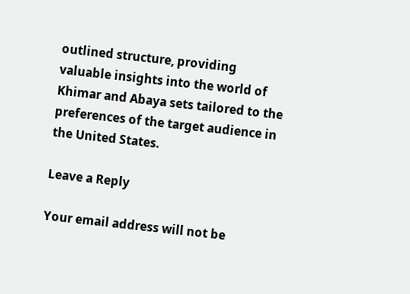outlined structure, providing valuable insights into the world of Khimar and Abaya sets tailored to the preferences of the target audience in the United States.

Leave a Reply

Your email address will not be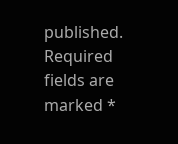published. Required fields are marked *